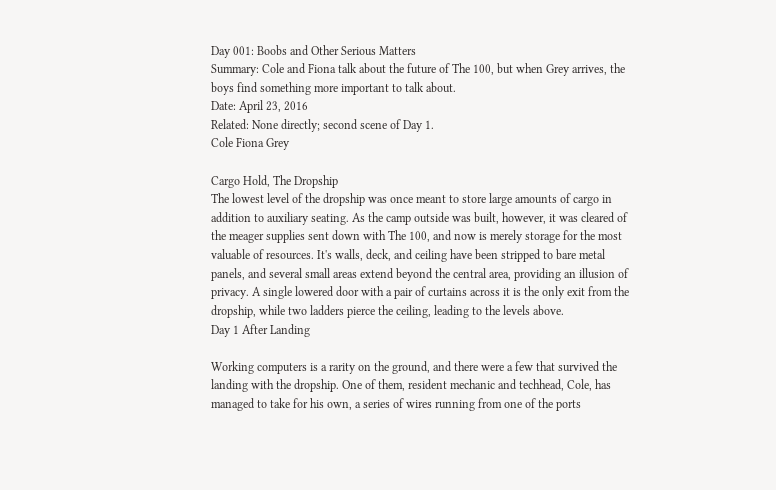Day 001: Boobs and Other Serious Matters
Summary: Cole and Fiona talk about the future of The 100, but when Grey arrives, the boys find something more important to talk about.
Date: April 23, 2016
Related: None directly; second scene of Day 1.
Cole Fiona Grey

Cargo Hold, The Dropship
The lowest level of the dropship was once meant to store large amounts of cargo in addition to auxiliary seating. As the camp outside was built, however, it was cleared of the meager supplies sent down with The 100, and now is merely storage for the most valuable of resources. It's walls, deck, and ceiling have been stripped to bare metal panels, and several small areas extend beyond the central area, providing an illusion of privacy. A single lowered door with a pair of curtains across it is the only exit from the dropship, while two ladders pierce the ceiling, leading to the levels above.
Day 1 After Landing

Working computers is a rarity on the ground, and there were a few that survived the landing with the dropship. One of them, resident mechanic and techhead, Cole, has managed to take for his own, a series of wires running from one of the ports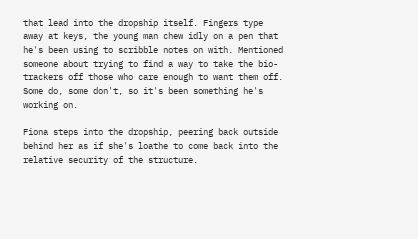that lead into the dropship itself. Fingers type away at keys, the young man chew idly on a pen that he's been using to scribble notes on with. Mentioned someone about trying to find a way to take the bio-trackers off those who care enough to want them off. Some do, some don't, so it's been something he's working on.

Fiona steps into the dropship, peering back outside behind her as if she's loathe to come back into the relative security of the structure.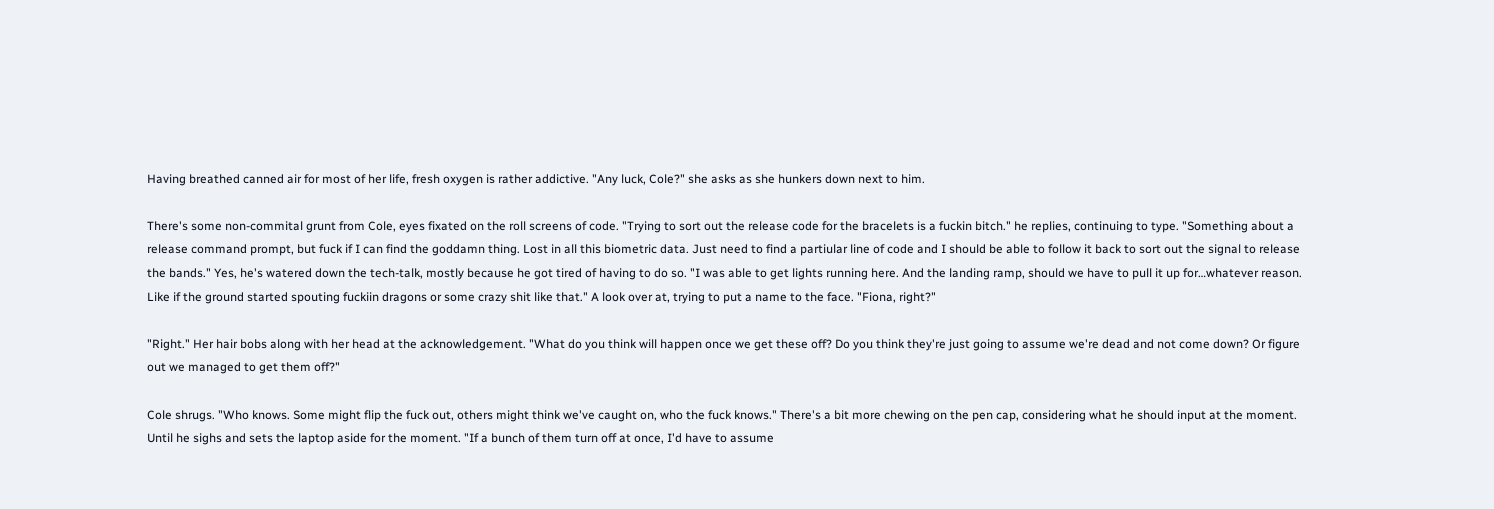Having breathed canned air for most of her life, fresh oxygen is rather addictive. "Any luck, Cole?" she asks as she hunkers down next to him.

There's some non-commital grunt from Cole, eyes fixated on the roll screens of code. "Trying to sort out the release code for the bracelets is a fuckin bitch." he replies, continuing to type. "Something about a release command prompt, but fuck if I can find the goddamn thing. Lost in all this biometric data. Just need to find a partiular line of code and I should be able to follow it back to sort out the signal to release the bands." Yes, he's watered down the tech-talk, mostly because he got tired of having to do so. "I was able to get lights running here. And the landing ramp, should we have to pull it up for…whatever reason. Like if the ground started spouting fuckiin dragons or some crazy shit like that." A look over at, trying to put a name to the face. "Fiona, right?"

"Right." Her hair bobs along with her head at the acknowledgement. "What do you think will happen once we get these off? Do you think they're just going to assume we're dead and not come down? Or figure out we managed to get them off?"

Cole shrugs. "Who knows. Some might flip the fuck out, others might think we've caught on, who the fuck knows." There's a bit more chewing on the pen cap, considering what he should input at the moment. Until he sighs and sets the laptop aside for the moment. "If a bunch of them turn off at once, I'd have to assume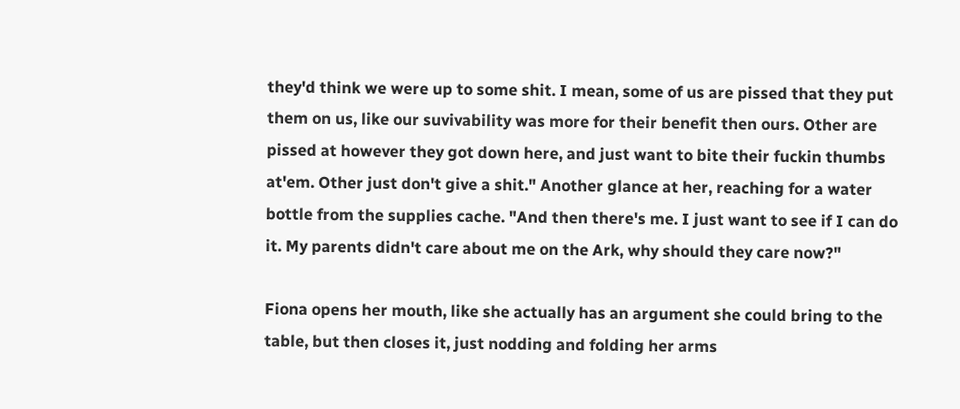they'd think we were up to some shit. I mean, some of us are pissed that they put them on us, like our suvivability was more for their benefit then ours. Other are pissed at however they got down here, and just want to bite their fuckin thumbs at'em. Other just don't give a shit." Another glance at her, reaching for a water bottle from the supplies cache. "And then there's me. I just want to see if I can do it. My parents didn't care about me on the Ark, why should they care now?"

Fiona opens her mouth, like she actually has an argument she could bring to the table, but then closes it, just nodding and folding her arms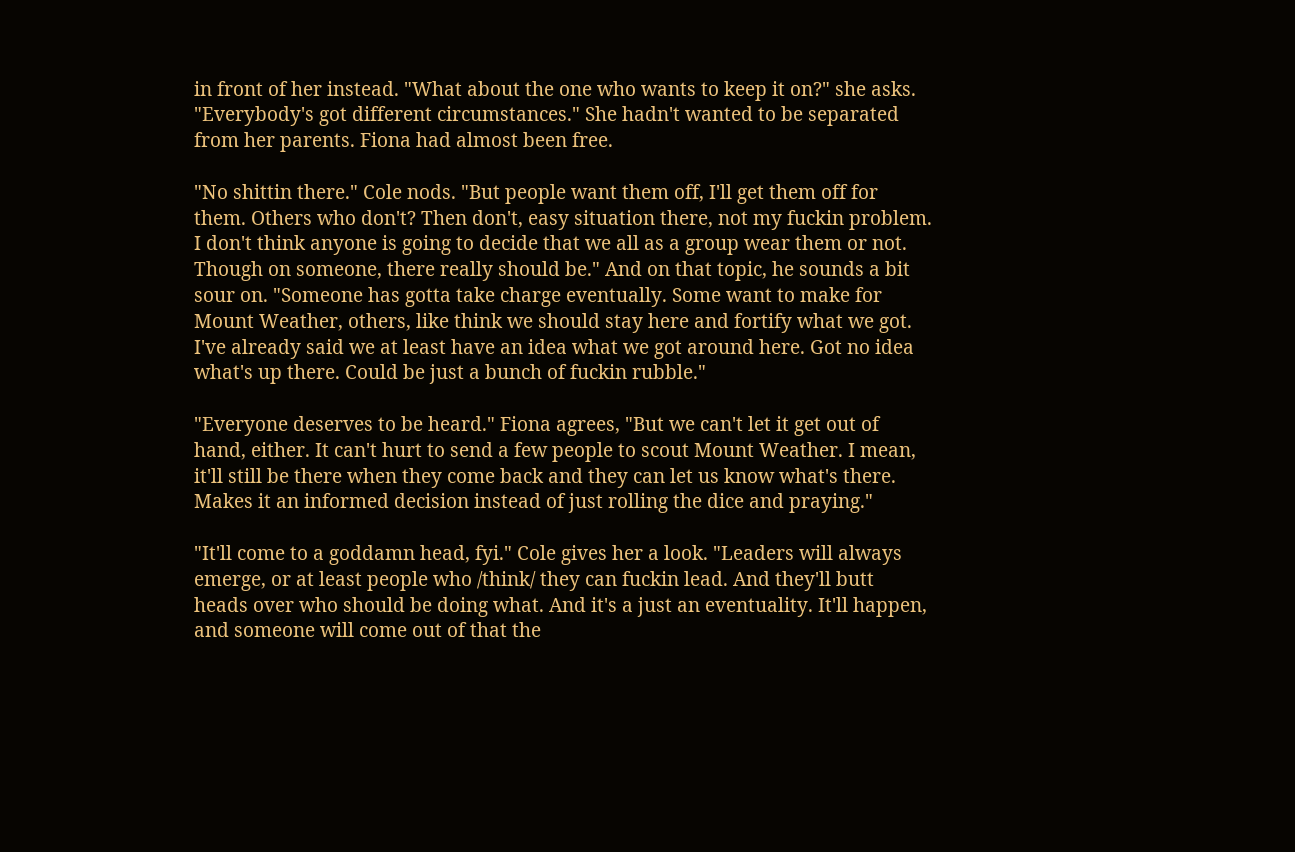in front of her instead. "What about the one who wants to keep it on?" she asks. "Everybody's got different circumstances." She hadn't wanted to be separated from her parents. Fiona had almost been free.

"No shittin there." Cole nods. "But people want them off, I'll get them off for them. Others who don't? Then don't, easy situation there, not my fuckin problem. I don't think anyone is going to decide that we all as a group wear them or not. Though on someone, there really should be." And on that topic, he sounds a bit sour on. "Someone has gotta take charge eventually. Some want to make for Mount Weather, others, like think we should stay here and fortify what we got. I've already said we at least have an idea what we got around here. Got no idea what's up there. Could be just a bunch of fuckin rubble."

"Everyone deserves to be heard." Fiona agrees, "But we can't let it get out of hand, either. It can't hurt to send a few people to scout Mount Weather. I mean, it'll still be there when they come back and they can let us know what's there. Makes it an informed decision instead of just rolling the dice and praying."

"It'll come to a goddamn head, fyi." Cole gives her a look. "Leaders will always emerge, or at least people who /think/ they can fuckin lead. And they'll butt heads over who should be doing what. And it's a just an eventuality. It'll happen, and someone will come out of that the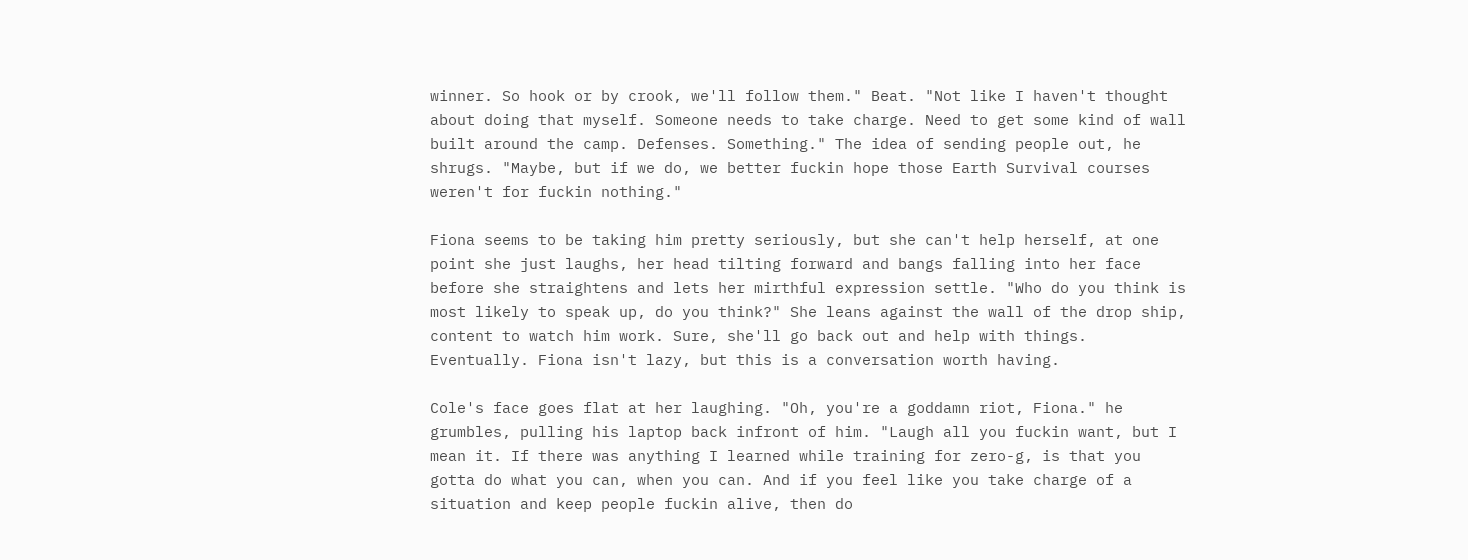winner. So hook or by crook, we'll follow them." Beat. "Not like I haven't thought about doing that myself. Someone needs to take charge. Need to get some kind of wall built around the camp. Defenses. Something." The idea of sending people out, he shrugs. "Maybe, but if we do, we better fuckin hope those Earth Survival courses weren't for fuckin nothing."

Fiona seems to be taking him pretty seriously, but she can't help herself, at one point she just laughs, her head tilting forward and bangs falling into her face before she straightens and lets her mirthful expression settle. "Who do you think is most likely to speak up, do you think?" She leans against the wall of the drop ship, content to watch him work. Sure, she'll go back out and help with things. Eventually. Fiona isn't lazy, but this is a conversation worth having.

Cole's face goes flat at her laughing. "Oh, you're a goddamn riot, Fiona." he grumbles, pulling his laptop back infront of him. "Laugh all you fuckin want, but I mean it. If there was anything I learned while training for zero-g, is that you gotta do what you can, when you can. And if you feel like you take charge of a situation and keep people fuckin alive, then do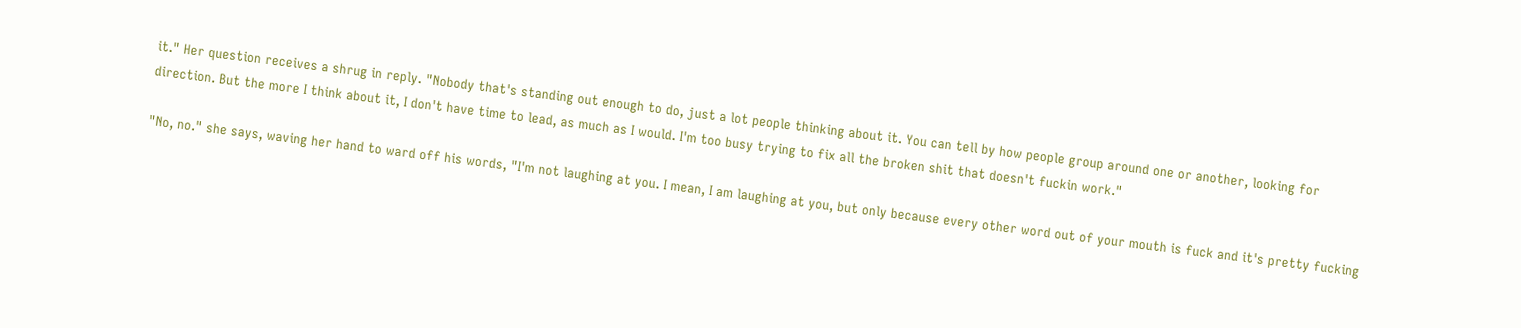it." Her question receives a shrug in reply. "Nobody that's standing out enough to do, just a lot people thinking about it. You can tell by how people group around one or another, looking for direction. But the more I think about it, I don't have time to lead, as much as I would. I'm too busy trying to fix all the broken shit that doesn't fuckin work."

"No, no." she says, waving her hand to ward off his words, "I'm not laughing at you. I mean, I am laughing at you, but only because every other word out of your mouth is fuck and it's pretty fucking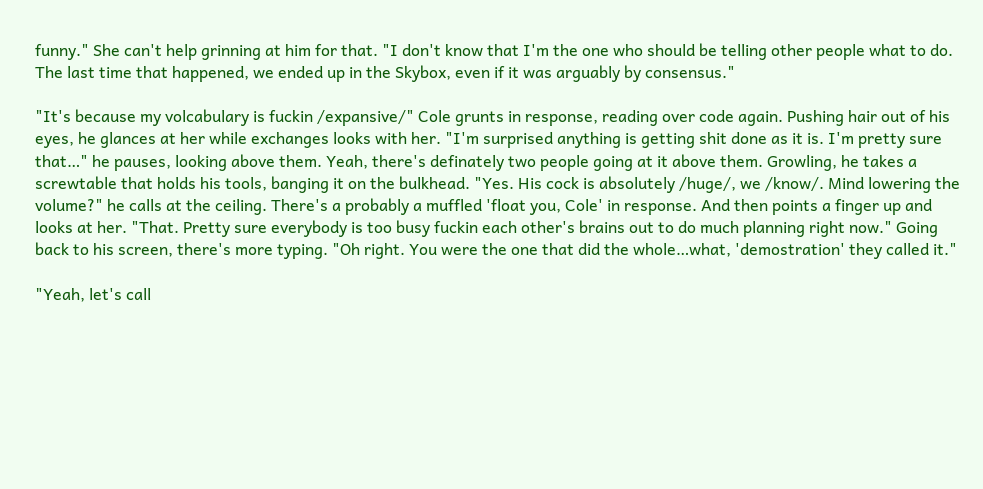funny." She can't help grinning at him for that. "I don't know that I'm the one who should be telling other people what to do. The last time that happened, we ended up in the Skybox, even if it was arguably by consensus."

"It's because my volcabulary is fuckin /expansive/" Cole grunts in response, reading over code again. Pushing hair out of his eyes, he glances at her while exchanges looks with her. "I'm surprised anything is getting shit done as it is. I'm pretty sure that…" he pauses, looking above them. Yeah, there's definately two people going at it above them. Growling, he takes a screwtable that holds his tools, banging it on the bulkhead. "Yes. His cock is absolutely /huge/, we /know/. Mind lowering the volume?" he calls at the ceiling. There's a probably a muffled 'float you, Cole' in response. And then points a finger up and looks at her. "That. Pretty sure everybody is too busy fuckin each other's brains out to do much planning right now." Going back to his screen, there's more typing. "Oh right. You were the one that did the whole…what, 'demostration' they called it."

"Yeah, let's call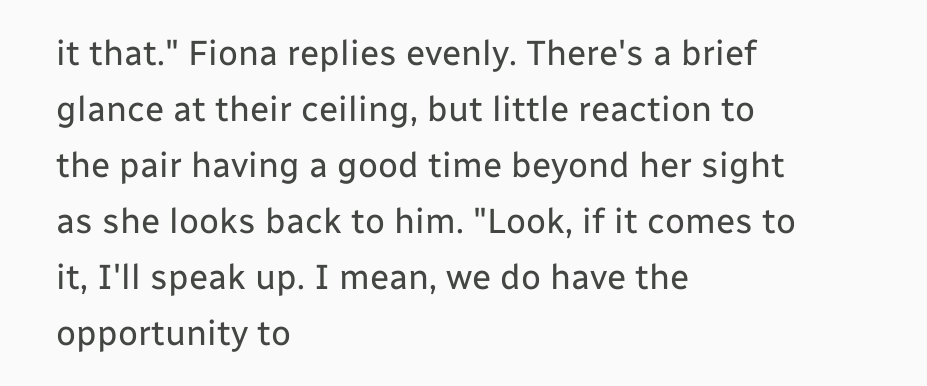it that." Fiona replies evenly. There's a brief glance at their ceiling, but little reaction to the pair having a good time beyond her sight as she looks back to him. "Look, if it comes to it, I'll speak up. I mean, we do have the opportunity to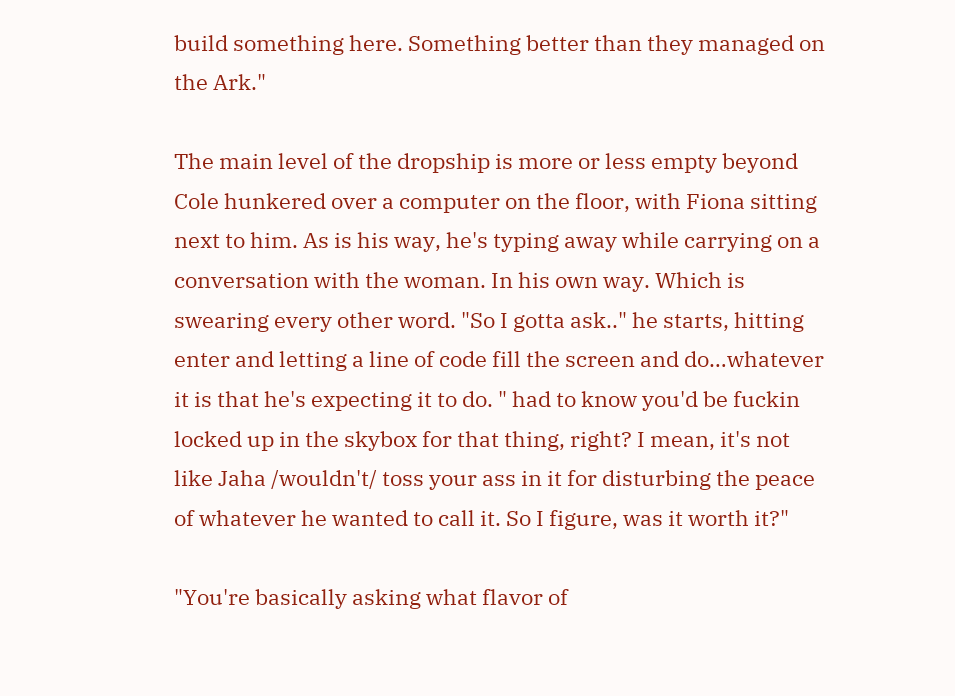build something here. Something better than they managed on the Ark."

The main level of the dropship is more or less empty beyond Cole hunkered over a computer on the floor, with Fiona sitting next to him. As is his way, he's typing away while carrying on a conversation with the woman. In his own way. Which is swearing every other word. "So I gotta ask.." he starts, hitting enter and letting a line of code fill the screen and do…whatever it is that he's expecting it to do. " had to know you'd be fuckin locked up in the skybox for that thing, right? I mean, it's not like Jaha /wouldn't/ toss your ass in it for disturbing the peace of whatever he wanted to call it. So I figure, was it worth it?"

"You're basically asking what flavor of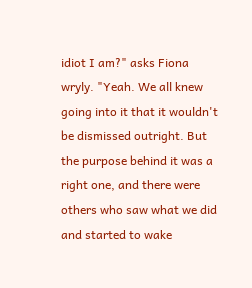idiot I am?" asks Fiona wryly. "Yeah. We all knew going into it that it wouldn't be dismissed outright. But the purpose behind it was a right one, and there were others who saw what we did and started to wake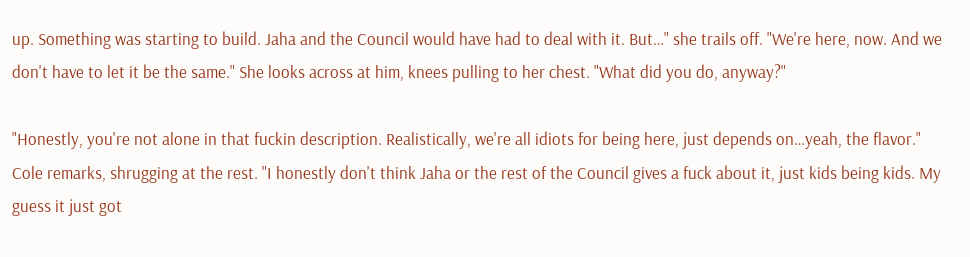up. Something was starting to build. Jaha and the Council would have had to deal with it. But…" she trails off. "We're here, now. And we don't have to let it be the same." She looks across at him, knees pulling to her chest. "What did you do, anyway?"

"Honestly, you're not alone in that fuckin description. Realistically, we're all idiots for being here, just depends on…yeah, the flavor." Cole remarks, shrugging at the rest. "I honestly don't think Jaha or the rest of the Council gives a fuck about it, just kids being kids. My guess it just got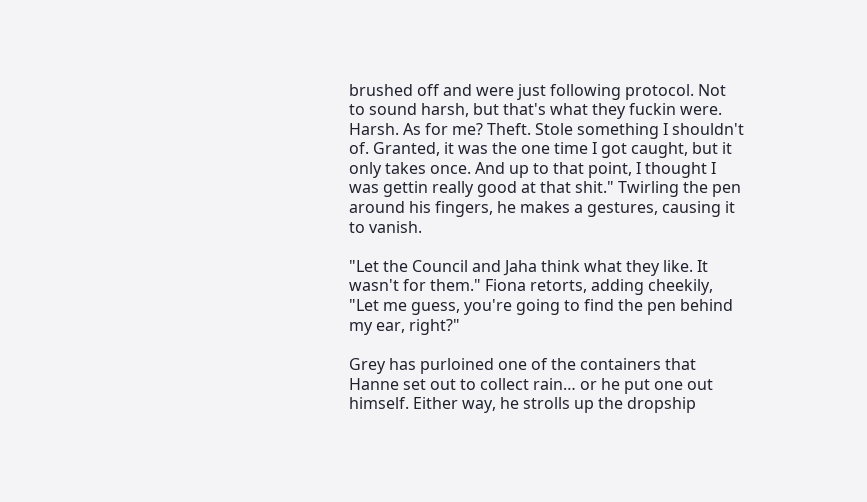brushed off and were just following protocol. Not to sound harsh, but that's what they fuckin were. Harsh. As for me? Theft. Stole something I shouldn't of. Granted, it was the one time I got caught, but it only takes once. And up to that point, I thought I was gettin really good at that shit." Twirling the pen around his fingers, he makes a gestures, causing it to vanish.

"Let the Council and Jaha think what they like. It wasn't for them." Fiona retorts, adding cheekily, "Let me guess, you're going to find the pen behind my ear, right?"

Grey has purloined one of the containers that Hanne set out to collect rain… or he put one out himself. Either way, he strolls up the dropship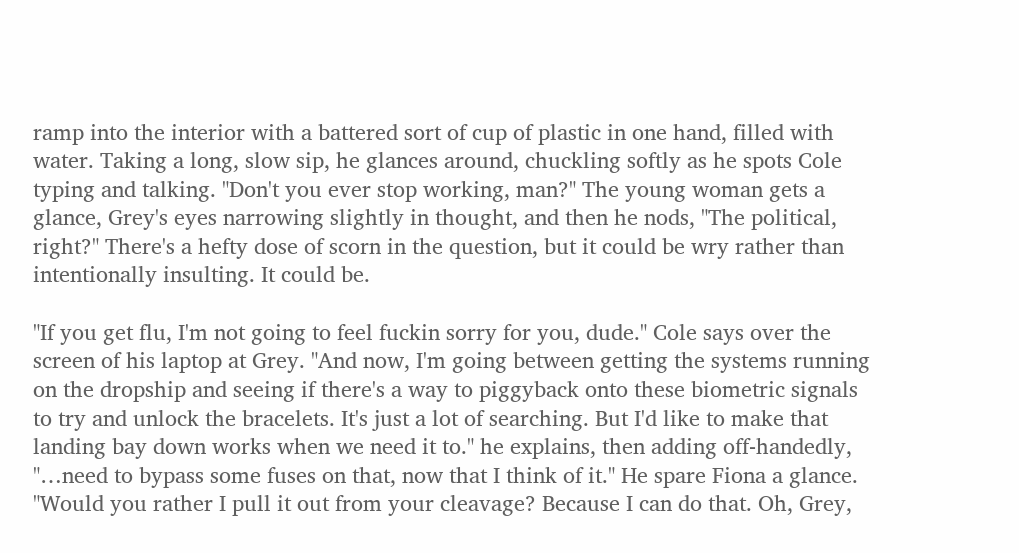ramp into the interior with a battered sort of cup of plastic in one hand, filled with water. Taking a long, slow sip, he glances around, chuckling softly as he spots Cole typing and talking. "Don't you ever stop working, man?" The young woman gets a glance, Grey's eyes narrowing slightly in thought, and then he nods, "The political, right?" There's a hefty dose of scorn in the question, but it could be wry rather than intentionally insulting. It could be.

"If you get flu, I'm not going to feel fuckin sorry for you, dude." Cole says over the screen of his laptop at Grey. "And now, I'm going between getting the systems running on the dropship and seeing if there's a way to piggyback onto these biometric signals to try and unlock the bracelets. It's just a lot of searching. But I'd like to make that landing bay down works when we need it to." he explains, then adding off-handedly, "…need to bypass some fuses on that, now that I think of it." He spare Fiona a glance. "Would you rather I pull it out from your cleavage? Because I can do that. Oh, Grey,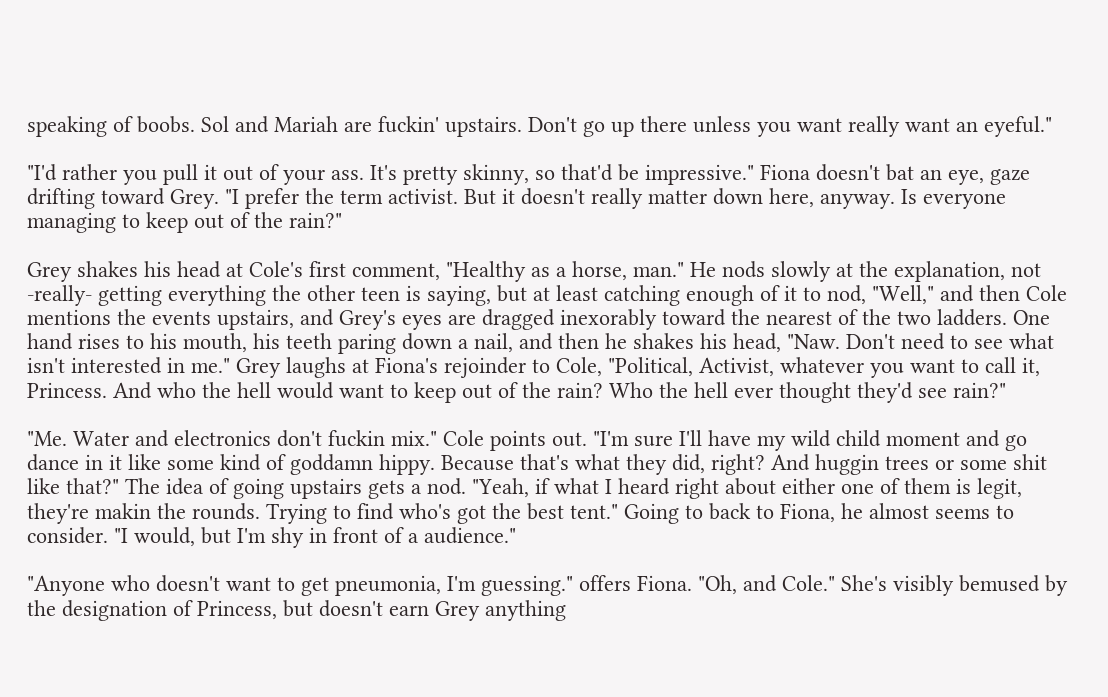speaking of boobs. Sol and Mariah are fuckin' upstairs. Don't go up there unless you want really want an eyeful."

"I'd rather you pull it out of your ass. It's pretty skinny, so that'd be impressive." Fiona doesn't bat an eye, gaze drifting toward Grey. "I prefer the term activist. But it doesn't really matter down here, anyway. Is everyone managing to keep out of the rain?"

Grey shakes his head at Cole's first comment, "Healthy as a horse, man." He nods slowly at the explanation, not -really- getting everything the other teen is saying, but at least catching enough of it to nod, "Well," and then Cole mentions the events upstairs, and Grey's eyes are dragged inexorably toward the nearest of the two ladders. One hand rises to his mouth, his teeth paring down a nail, and then he shakes his head, "Naw. Don't need to see what isn't interested in me." Grey laughs at Fiona's rejoinder to Cole, "Political, Activist, whatever you want to call it, Princess. And who the hell would want to keep out of the rain? Who the hell ever thought they'd see rain?"

"Me. Water and electronics don't fuckin mix." Cole points out. "I'm sure I'll have my wild child moment and go dance in it like some kind of goddamn hippy. Because that's what they did, right? And huggin trees or some shit like that?" The idea of going upstairs gets a nod. "Yeah, if what I heard right about either one of them is legit, they're makin the rounds. Trying to find who's got the best tent." Going to back to Fiona, he almost seems to consider. "I would, but I'm shy in front of a audience."

"Anyone who doesn't want to get pneumonia, I'm guessing." offers Fiona. "Oh, and Cole." She's visibly bemused by the designation of Princess, but doesn't earn Grey anything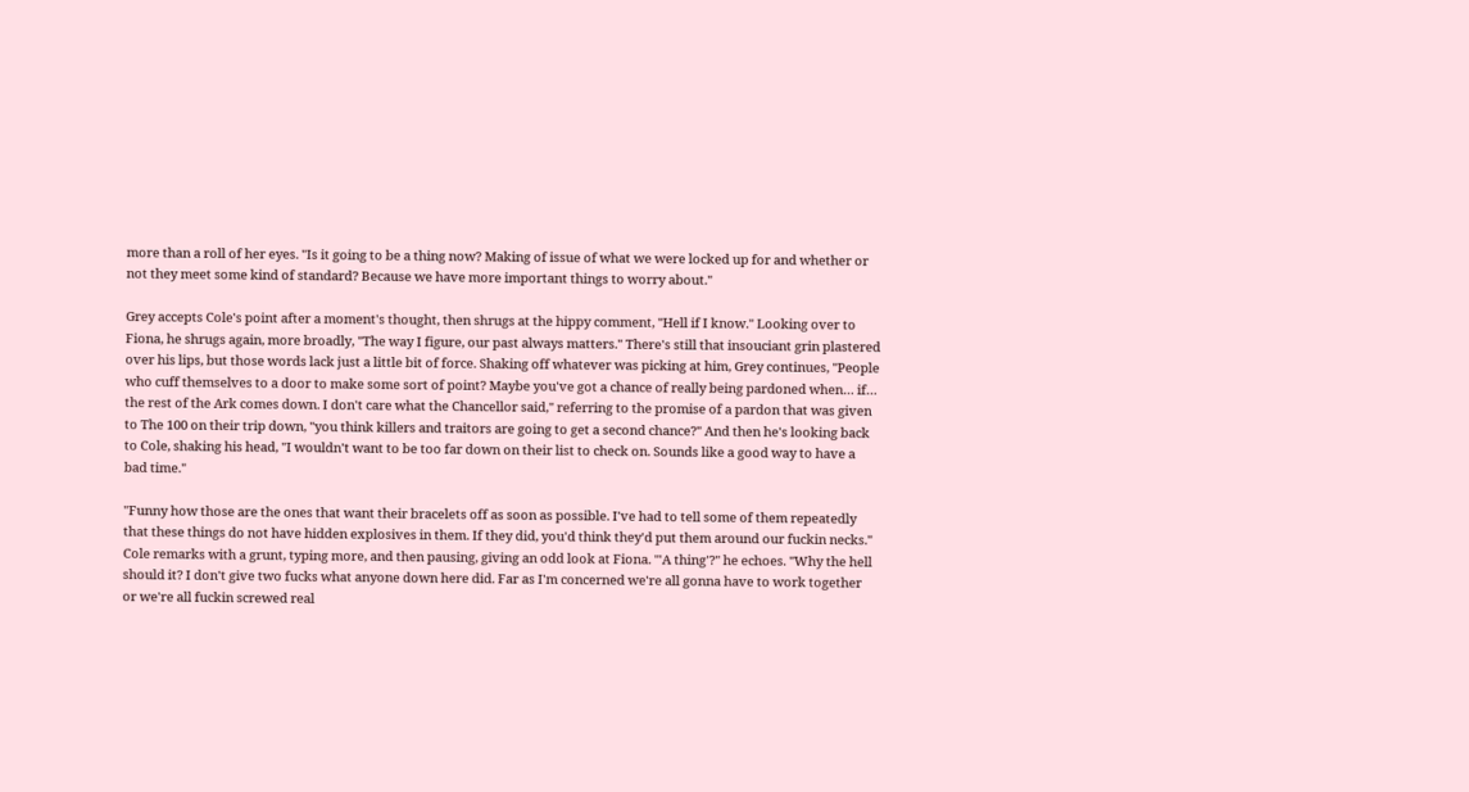more than a roll of her eyes. "Is it going to be a thing now? Making of issue of what we were locked up for and whether or not they meet some kind of standard? Because we have more important things to worry about."

Grey accepts Cole's point after a moment's thought, then shrugs at the hippy comment, "Hell if I know." Looking over to Fiona, he shrugs again, more broadly, "The way I figure, our past always matters." There's still that insouciant grin plastered over his lips, but those words lack just a little bit of force. Shaking off whatever was picking at him, Grey continues, "People who cuff themselves to a door to make some sort of point? Maybe you've got a chance of really being pardoned when… if… the rest of the Ark comes down. I don't care what the Chancellor said," referring to the promise of a pardon that was given to The 100 on their trip down, "you think killers and traitors are going to get a second chance?" And then he's looking back to Cole, shaking his head, "I wouldn't want to be too far down on their list to check on. Sounds like a good way to have a bad time."

"Funny how those are the ones that want their bracelets off as soon as possible. I've had to tell some of them repeatedly that these things do not have hidden explosives in them. If they did, you'd think they'd put them around our fuckin necks." Cole remarks with a grunt, typing more, and then pausing, giving an odd look at Fiona. "'A thing'?" he echoes. "Why the hell should it? I don't give two fucks what anyone down here did. Far as I'm concerned we're all gonna have to work together or we're all fuckin screwed real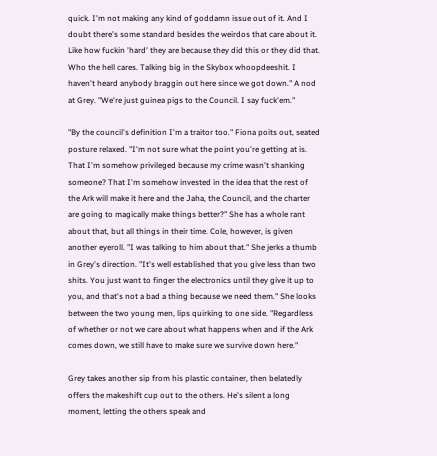quick. I'm not making any kind of goddamn issue out of it. And I doubt there's some standard besides the weirdos that care about it. Like how fuckin 'hard' they are because they did this or they did that. Who the hell cares. Talking big in the Skybox whoopdeeshit. I haven't heard anybody braggin out here since we got down." A nod at Grey. "We're just guinea pigs to the Council. I say fuck'em."

"By the council's definition I'm a traitor too." Fiona poits out, seated posture relaxed. "I'm not sure what the point you're getting at is. That I'm somehow privileged because my crime wasn't shanking someone? That I'm somehow invested in the idea that the rest of the Ark will make it here and the Jaha, the Council, and the charter are going to magically make things better?" She has a whole rant about that, but all things in their time. Cole, however, is given another eyeroll. "I was talking to him about that." She jerks a thumb in Grey's direction. "It's well established that you give less than two shits. You just want to finger the electronics until they give it up to you, and that's not a bad a thing because we need them." She looks between the two young men, lips quirking to one side. "Regardless of whether or not we care about what happens when and if the Ark comes down, we still have to make sure we survive down here."

Grey takes another sip from his plastic container, then belatedly offers the makeshift cup out to the others. He's silent a long moment, letting the others speak and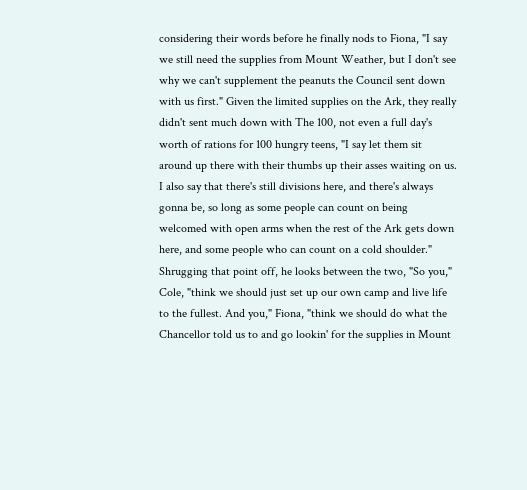considering their words before he finally nods to Fiona, "I say we still need the supplies from Mount Weather, but I don't see why we can't supplement the peanuts the Council sent down with us first." Given the limited supplies on the Ark, they really didn't sent much down with The 100, not even a full day's worth of rations for 100 hungry teens, "I say let them sit around up there with their thumbs up their asses waiting on us. I also say that there's still divisions here, and there's always gonna be, so long as some people can count on being welcomed with open arms when the rest of the Ark gets down here, and some people who can count on a cold shoulder." Shrugging that point off, he looks between the two, "So you," Cole, "think we should just set up our own camp and live life to the fullest. And you," Fiona, "think we should do what the Chancellor told us to and go lookin' for the supplies in Mount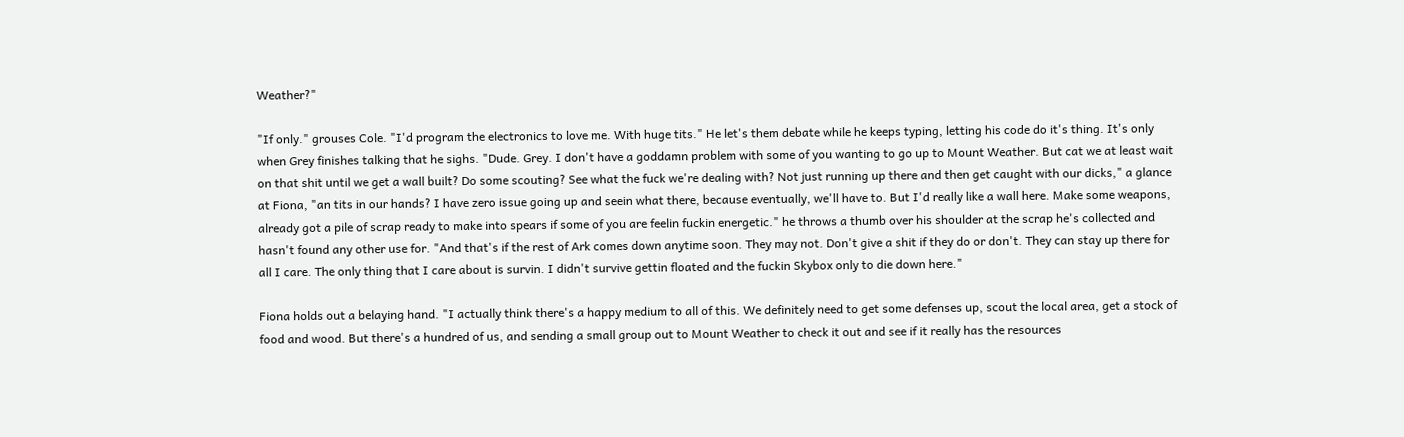Weather?"

"If only." grouses Cole. "I'd program the electronics to love me. With huge tits." He let's them debate while he keeps typing, letting his code do it's thing. It's only when Grey finishes talking that he sighs. "Dude. Grey. I don't have a goddamn problem with some of you wanting to go up to Mount Weather. But cat we at least wait on that shit until we get a wall built? Do some scouting? See what the fuck we're dealing with? Not just running up there and then get caught with our dicks," a glance at Fiona, "an tits in our hands? I have zero issue going up and seein what there, because eventually, we'll have to. But I'd really like a wall here. Make some weapons, already got a pile of scrap ready to make into spears if some of you are feelin fuckin energetic." he throws a thumb over his shoulder at the scrap he's collected and hasn't found any other use for. "And that's if the rest of Ark comes down anytime soon. They may not. Don't give a shit if they do or don't. They can stay up there for all I care. The only thing that I care about is survin. I didn't survive gettin floated and the fuckin Skybox only to die down here."

Fiona holds out a belaying hand. "I actually think there's a happy medium to all of this. We definitely need to get some defenses up, scout the local area, get a stock of food and wood. But there's a hundred of us, and sending a small group out to Mount Weather to check it out and see if it really has the resources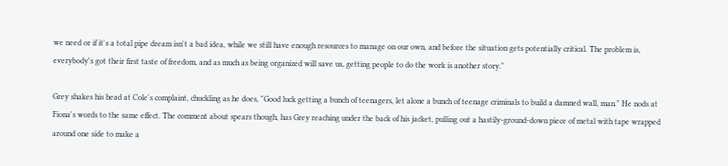we need or if it's a total pipe dream isn't a bad idea, while we still have enough resources to manage on our own, and before the situation gets potentially critical. The problem is, everybody's got their first taste of freedom, and as much as being organized will save us, getting people to do the work is another story."

Grey shakes his head at Cole's complaint, chuckling as he does, "Good luck getting a bunch of teenagers, let alone a bunch of teenage criminals to build a damned wall, man." He nods at Fiona's words to the same effect. The comment about spears though, has Grey reaching under the back of his jacket, pulling out a hastily-ground-down piece of metal with tape wrapped around one side to make a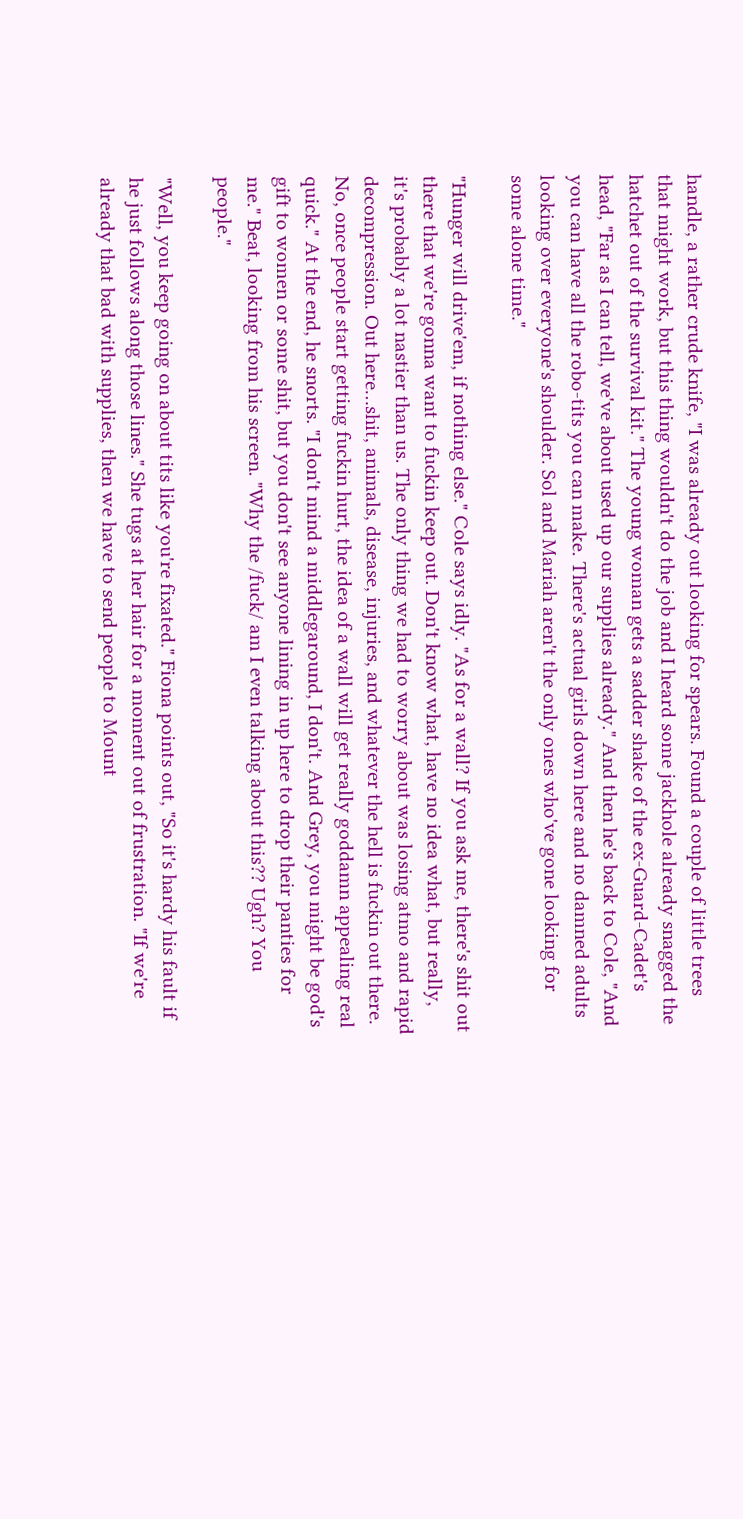handle, a rather crude knife, "I was already out looking for spears. Found a couple of little trees that might work, but this thing wouldn't do the job and I heard some jackhole already snagged the hatchet out of the survival kit." The young woman gets a sadder shake of the ex-Guard-Cadet's head, "Far as I can tell, we've about used up our supplies already." And then he's back to Cole, "And you can have all the robo-tits you can make. There's actual girls down here and no damned adults looking over everyone's shoulder. Sol and Mariah aren't the only ones who've gone looking for some alone time."

"Hunger will drive'em, if nothing else." Cole says idly. "As for a wall? If you ask me, there's shit out there that we're gonna want to fuckin keep out. Don't know what, have no idea what, but really, it's probably a lot nastier than us. The only thing we had to worry about was losing atmo and rapid decompression. Out here…shit, animals, disease, injuries, and whatever the hell is fuckin out there. No, once people start getting fuckin hurt, the idea of a wall will get really goddamn appealing real quick." At the end, he snorts. "I don't mind a middlegaround, I don't. And Grey, you might be god's gift to women or some shit, but you don't see anyone lining in up here to drop their panties for me." Beat, looking from his screen. "Why the /fuck/ am I even talking about this?? Ugh? You people."

"Well, you keep going on about tits like you're fixated." Fiona points out, "So it's hardy his fault if he just follows along those lines." She tugs at her hair for a moment out of frustration. "If we're already that bad with supplies, then we have to send people to Mount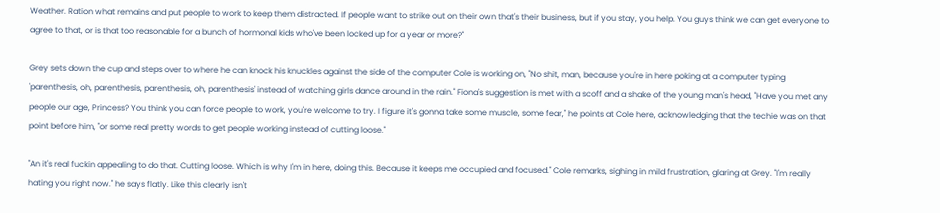Weather. Ration what remains and put people to work to keep them distracted. If people want to strike out on their own that's their business, but if you stay, you help. You guys think we can get everyone to agree to that, or is that too reasonable for a bunch of hormonal kids who've been locked up for a year or more?"

Grey sets down the cup and steps over to where he can knock his knuckles against the side of the computer Cole is working on, "No shit, man, because you're in here poking at a computer typing 'parenthesis, oh, parenthesis, parenthesis, oh, parenthesis' instead of watching girls dance around in the rain." Fiona's suggestion is met with a scoff and a shake of the young man's head, "Have you met any people our age, Princess? You think you can force people to work, you're welcome to try. I figure it's gonna take some muscle, some fear," he points at Cole here, acknowledging that the techie was on that point before him, "or some real pretty words to get people working instead of cutting loose."

"An it's real fuckin appealing to do that. Cutting loose. Which is why I'm in here, doing this. Because it keeps me occupied and focused." Cole remarks, sighing in mild frustration, glaring at Grey. "I'm really hating you right now." he says flatly. Like this clearly isn't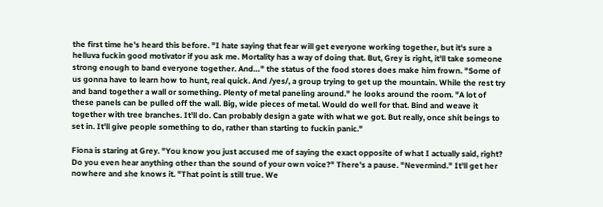the first time he's heard this before. "I hate saying that fear will get everyone working together, but it's sure a helluva fuckin good motivator if you ask me. Mortality has a way of doing that. But, Grey is right, it'll take someone strong enough to band everyone together. And…" the status of the food stores does make him frown. "Some of us gonna have to learn how to hunt, real quick. And /yes/, a group trying to get up the mountain. While the rest try and band together a wall or something. Plenty of metal paneling around." he looks around the room. "A lot of these panels can be pulled off the wall. Big, wide pieces of metal. Would do well for that. Bind and weave it together with tree branches. It'll do. Can probably design a gate with what we got. But really, once shit beings to set in. It'll give people something to do, rather than starting to fuckin panic."

Fiona is staring at Grey. "You know you just accused me of saying the exact opposite of what I actually said, right? Do you even hear anything other than the sound of your own voice?" There's a pause. "Nevermind." It'll get her nowhere and she knows it. "That point is still true. We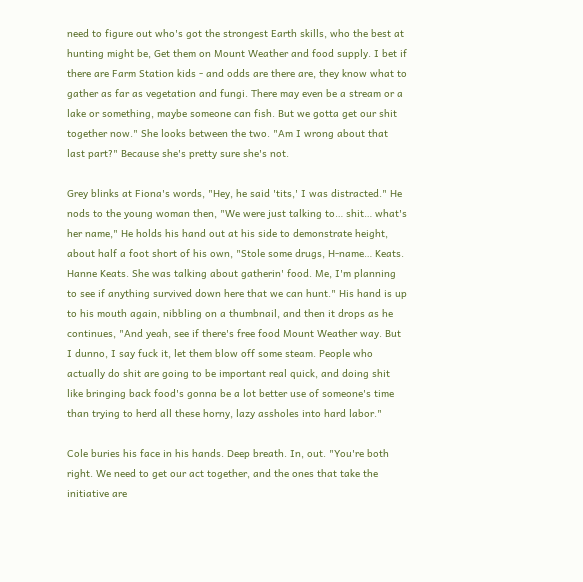need to figure out who's got the strongest Earth skills, who the best at hunting might be, Get them on Mount Weather and food supply. I bet if there are Farm Station kids - and odds are there are, they know what to gather as far as vegetation and fungi. There may even be a stream or a lake or something, maybe someone can fish. But we gotta get our shit together now." She looks between the two. "Am I wrong about that last part?" Because she's pretty sure she's not.

Grey blinks at Fiona's words, "Hey, he said 'tits,' I was distracted." He nods to the young woman then, "We were just talking to… shit… what's her name," He holds his hand out at his side to demonstrate height, about half a foot short of his own, "Stole some drugs, H-name… Keats. Hanne Keats. She was talking about gatherin' food. Me, I'm planning to see if anything survived down here that we can hunt." His hand is up to his mouth again, nibbling on a thumbnail, and then it drops as he continues, "And yeah, see if there's free food Mount Weather way. But I dunno, I say fuck it, let them blow off some steam. People who actually do shit are going to be important real quick, and doing shit like bringing back food's gonna be a lot better use of someone's time than trying to herd all these horny, lazy assholes into hard labor."

Cole buries his face in his hands. Deep breath. In, out. "You're both right. We need to get our act together, and the ones that take the initiative are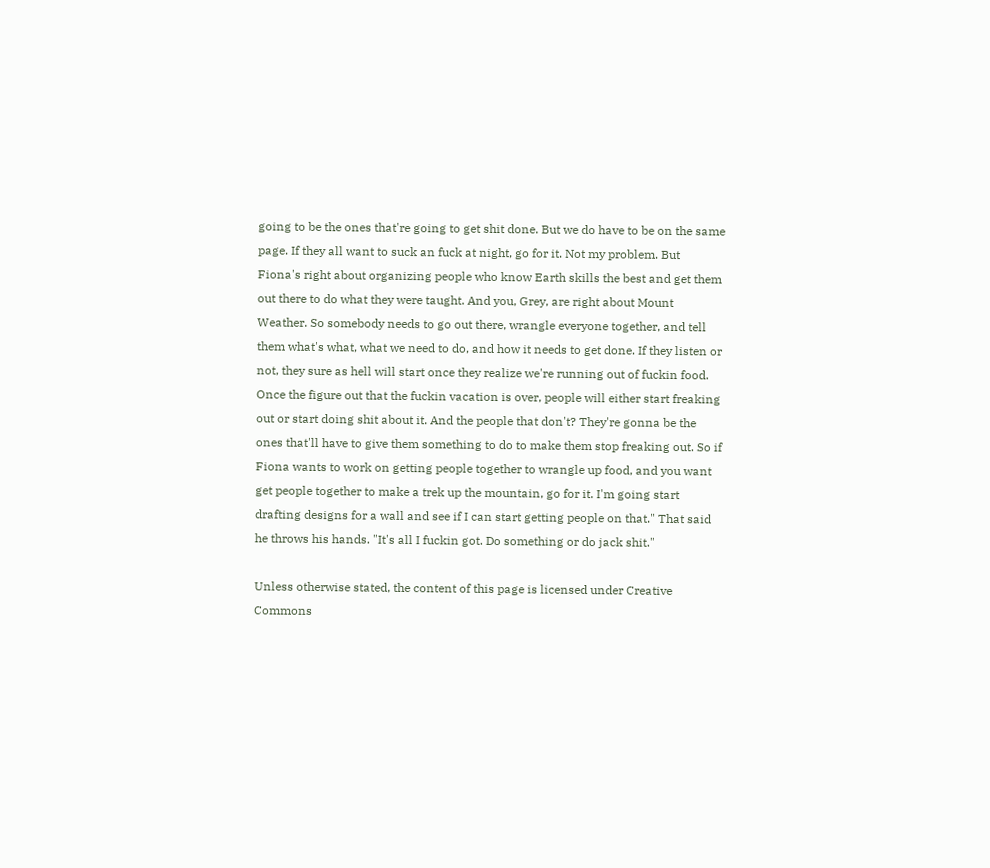going to be the ones that're going to get shit done. But we do have to be on the same page. If they all want to suck an fuck at night, go for it. Not my problem. But Fiona's right about organizing people who know Earth skills the best and get them out there to do what they were taught. And you, Grey, are right about Mount Weather. So somebody needs to go out there, wrangle everyone together, and tell them what's what, what we need to do, and how it needs to get done. If they listen or not, they sure as hell will start once they realize we're running out of fuckin food. Once the figure out that the fuckin vacation is over, people will either start freaking out or start doing shit about it. And the people that don't? They're gonna be the ones that'll have to give them something to do to make them stop freaking out. So if Fiona wants to work on getting people together to wrangle up food, and you want get people together to make a trek up the mountain, go for it. I'm going start drafting designs for a wall and see if I can start getting people on that." That said he throws his hands. "It's all I fuckin got. Do something or do jack shit."

Unless otherwise stated, the content of this page is licensed under Creative Commons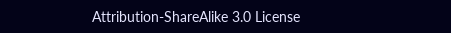Attribution-ShareAlike 3.0 License